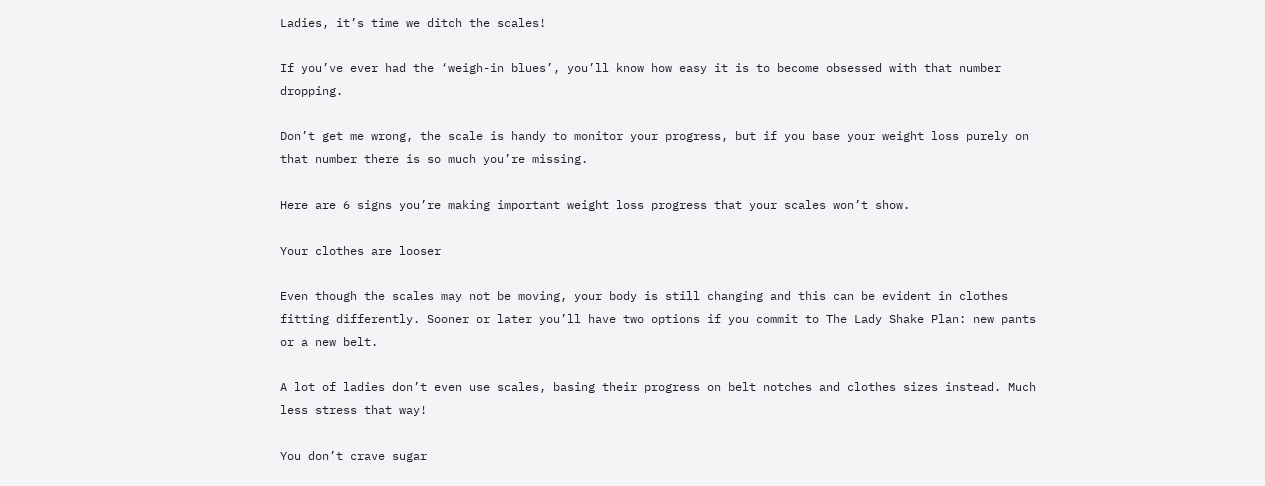Ladies, it’s time we ditch the scales!

If you’ve ever had the ‘weigh-in blues’, you’ll know how easy it is to become obsessed with that number dropping.

Don’t get me wrong, the scale is handy to monitor your progress, but if you base your weight loss purely on that number there is so much you’re missing.

Here are 6 signs you’re making important weight loss progress that your scales won’t show.

Your clothes are looser

Even though the scales may not be moving, your body is still changing and this can be evident in clothes fitting differently. Sooner or later you’ll have two options if you commit to The Lady Shake Plan: new pants or a new belt.

A lot of ladies don’t even use scales, basing their progress on belt notches and clothes sizes instead. Much less stress that way!

You don’t crave sugar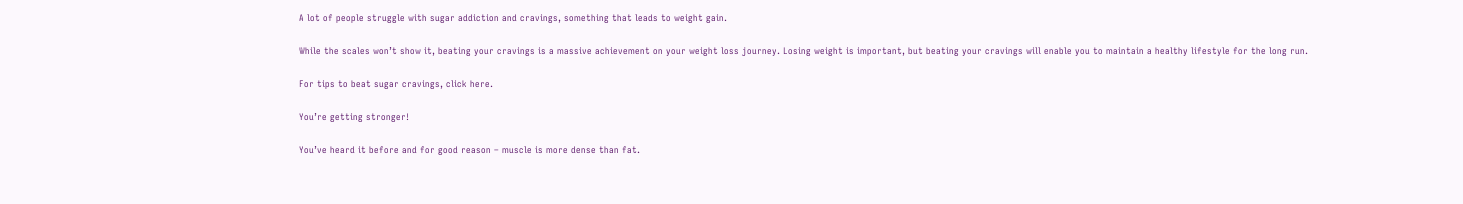A lot of people struggle with sugar addiction and cravings, something that leads to weight gain.

While the scales won’t show it, beating your cravings is a massive achievement on your weight loss journey. Losing weight is important, but beating your cravings will enable you to maintain a healthy lifestyle for the long run.

For tips to beat sugar cravings, click here.

You’re getting stronger!

You’ve heard it before and for good reason – muscle is more dense than fat.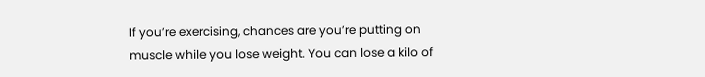If you’re exercising, chances are you’re putting on muscle while you lose weight. You can lose a kilo of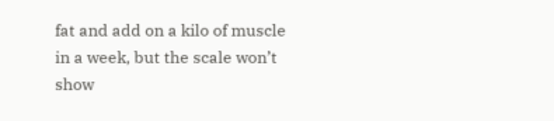fat and add on a kilo of muscle in a week, but the scale won’t show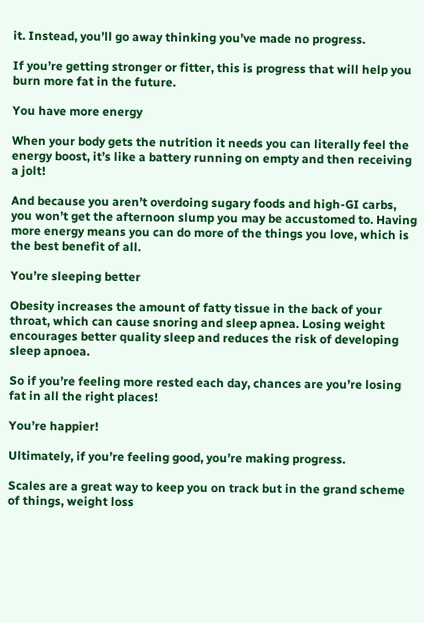it. Instead, you’ll go away thinking you’ve made no progress.

If you’re getting stronger or fitter, this is progress that will help you burn more fat in the future.

You have more energy

When your body gets the nutrition it needs you can literally feel the energy boost, it’s like a battery running on empty and then receiving a jolt!

And because you aren’t overdoing sugary foods and high-GI carbs, you won’t get the afternoon slump you may be accustomed to. Having more energy means you can do more of the things you love, which is the best benefit of all.

You’re sleeping better

Obesity increases the amount of fatty tissue in the back of your throat, which can cause snoring and sleep apnea. Losing weight encourages better quality sleep and reduces the risk of developing sleep apnoea.

So if you’re feeling more rested each day, chances are you’re losing fat in all the right places!

You’re happier!

Ultimately, if you’re feeling good, you’re making progress.

Scales are a great way to keep you on track but in the grand scheme of things, weight loss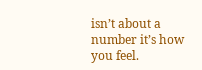isn’t about a number it’s how you feel.